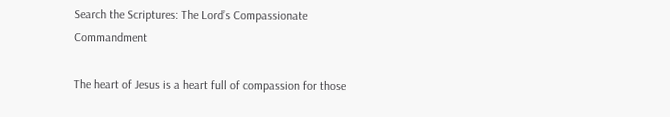Search the Scriptures: The Lord’s Compassionate Commandment

The heart of Jesus is a heart full of compassion for those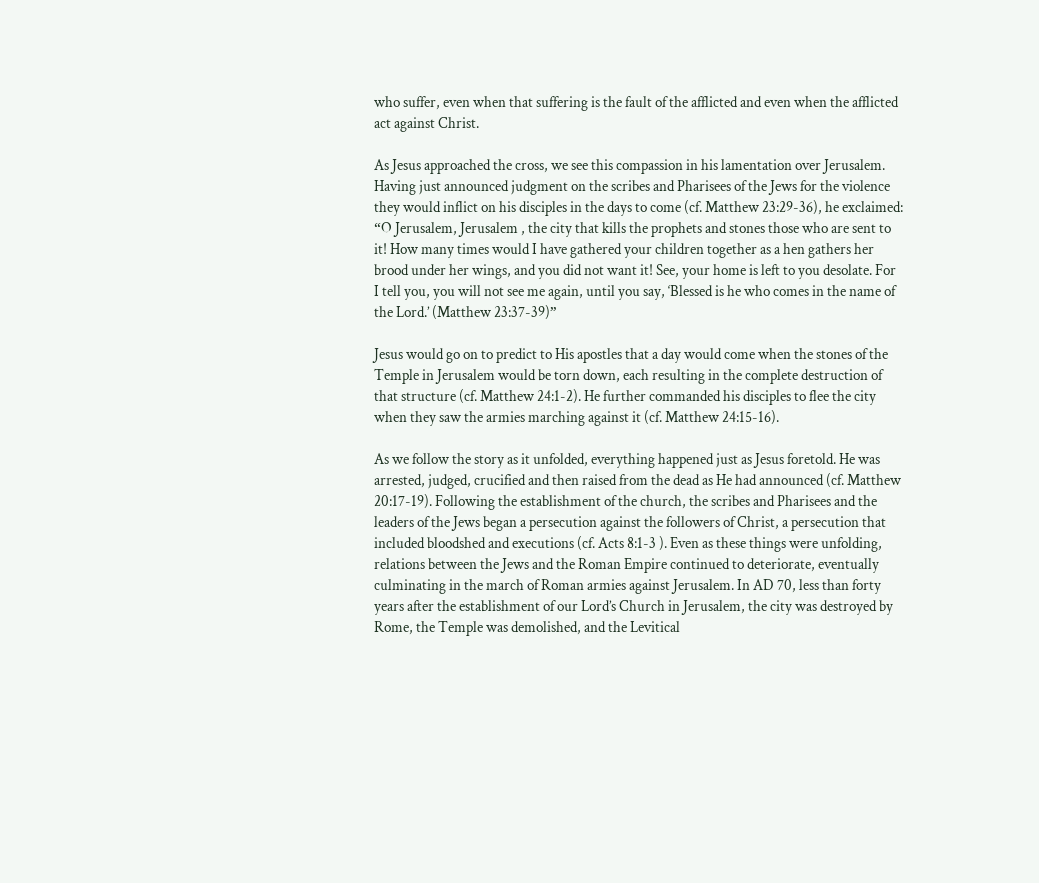who suffer, even when that suffering is the fault of the afflicted and even when the afflicted act against Christ.

As Jesus approached the cross, we see this compassion in his lamentation over Jerusalem. Having just announced judgment on the scribes and Pharisees of the Jews for the violence they would inflict on his disciples in the days to come (cf. Matthew 23:29-36), he exclaimed: “O Jerusalem, Jerusalem , the city that kills the prophets and stones those who are sent to it! How many times would I have gathered your children together as a hen gathers her brood under her wings, and you did not want it! See, your home is left to you desolate. For I tell you, you will not see me again, until you say, ‘Blessed is he who comes in the name of the Lord.’ (Matthew 23:37-39)”

Jesus would go on to predict to His apostles that a day would come when the stones of the Temple in Jerusalem would be torn down, each resulting in the complete destruction of that structure (cf. Matthew 24:1-2). He further commanded his disciples to flee the city when they saw the armies marching against it (cf. Matthew 24:15-16).

As we follow the story as it unfolded, everything happened just as Jesus foretold. He was arrested, judged, crucified and then raised from the dead as He had announced (cf. Matthew 20:17-19). Following the establishment of the church, the scribes and Pharisees and the leaders of the Jews began a persecution against the followers of Christ, a persecution that included bloodshed and executions (cf. Acts 8:1-3 ). Even as these things were unfolding, relations between the Jews and the Roman Empire continued to deteriorate, eventually culminating in the march of Roman armies against Jerusalem. In AD 70, less than forty years after the establishment of our Lord’s Church in Jerusalem, the city was destroyed by Rome, the Temple was demolished, and the Levitical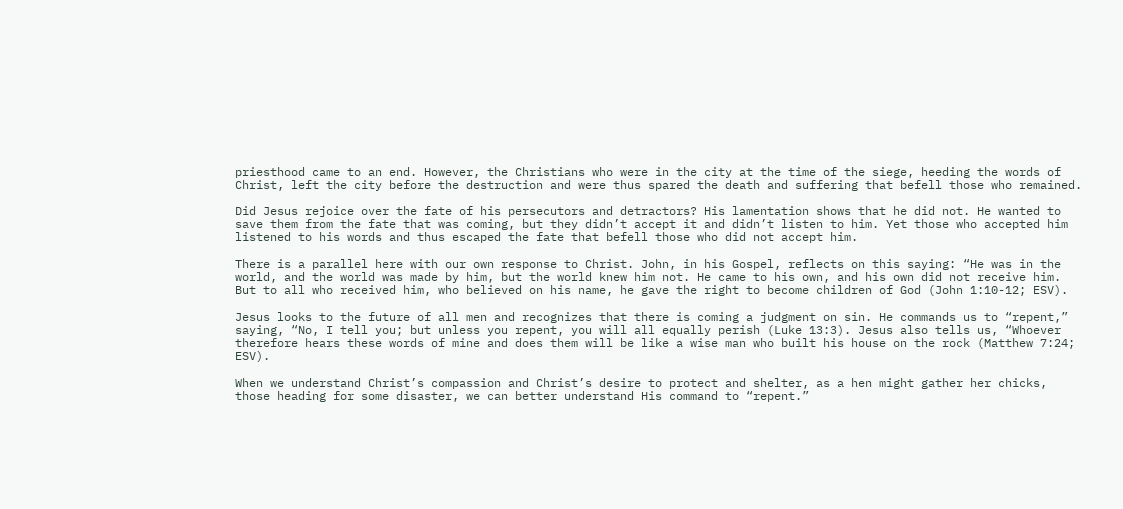priesthood came to an end. However, the Christians who were in the city at the time of the siege, heeding the words of Christ, left the city before the destruction and were thus spared the death and suffering that befell those who remained.

Did Jesus rejoice over the fate of his persecutors and detractors? His lamentation shows that he did not. He wanted to save them from the fate that was coming, but they didn’t accept it and didn’t listen to him. Yet those who accepted him listened to his words and thus escaped the fate that befell those who did not accept him.

There is a parallel here with our own response to Christ. John, in his Gospel, reflects on this saying: “He was in the world, and the world was made by him, but the world knew him not. He came to his own, and his own did not receive him. But to all who received him, who believed on his name, he gave the right to become children of God (John 1:10-12; ESV).

Jesus looks to the future of all men and recognizes that there is coming a judgment on sin. He commands us to “repent,” saying, “No, I tell you; but unless you repent, you will all equally perish (Luke 13:3). Jesus also tells us, “Whoever therefore hears these words of mine and does them will be like a wise man who built his house on the rock (Matthew 7:24; ESV).

When we understand Christ’s compassion and Christ’s desire to protect and shelter, as a hen might gather her chicks, those heading for some disaster, we can better understand His command to “repent.”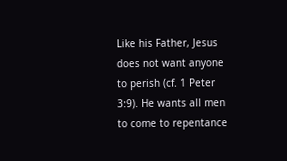Like his Father, Jesus does not want anyone to perish (cf. 1 Peter 3:9). He wants all men to come to repentance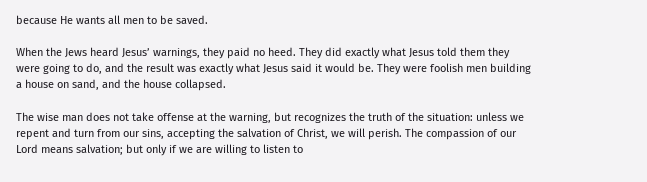because He wants all men to be saved.

When the Jews heard Jesus’ warnings, they paid no heed. They did exactly what Jesus told them they were going to do, and the result was exactly what Jesus said it would be. They were foolish men building a house on sand, and the house collapsed.

The wise man does not take offense at the warning, but recognizes the truth of the situation: unless we repent and turn from our sins, accepting the salvation of Christ, we will perish. The compassion of our Lord means salvation; but only if we are willing to listen to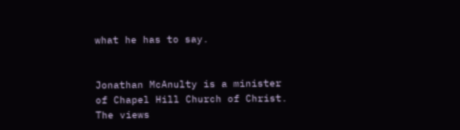what he has to say.


Jonathan McAnulty is a minister of Chapel Hill Church of Christ. The views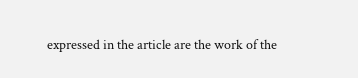expressed in the article are the work of the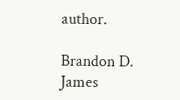author.

Brandon D. James